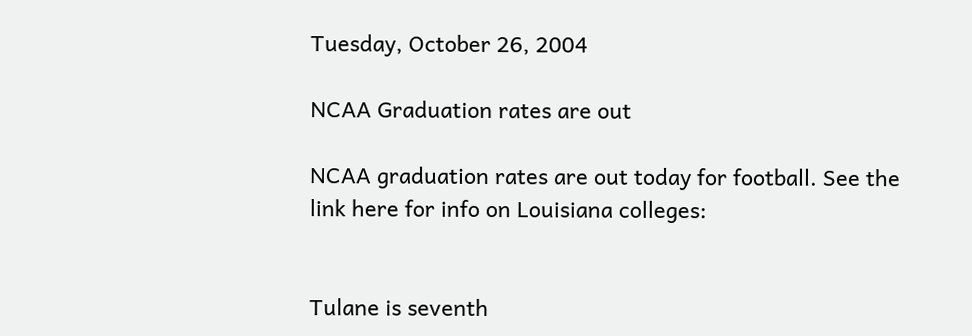Tuesday, October 26, 2004

NCAA Graduation rates are out

NCAA graduation rates are out today for football. See the link here for info on Louisiana colleges:


Tulane is seventh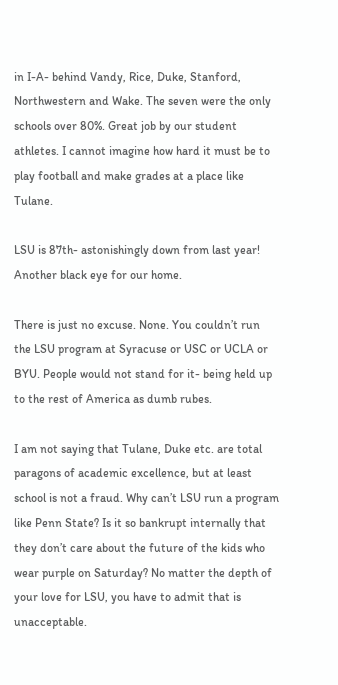in I-A- behind Vandy, Rice, Duke, Stanford, Northwestern and Wake. The seven were the only schools over 80%. Great job by our student athletes. I cannot imagine how hard it must be to play football and make grades at a place like Tulane.

LSU is 87th- astonishingly down from last year! Another black eye for our home.

There is just no excuse. None. You couldn’t run the LSU program at Syracuse or USC or UCLA or BYU. People would not stand for it- being held up to the rest of America as dumb rubes.

I am not saying that Tulane, Duke etc. are total paragons of academic excellence, but at least school is not a fraud. Why can’t LSU run a program like Penn State? Is it so bankrupt internally that they don’t care about the future of the kids who wear purple on Saturday? No matter the depth of your love for LSU, you have to admit that is unacceptable.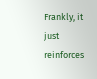Frankly, it just reinforces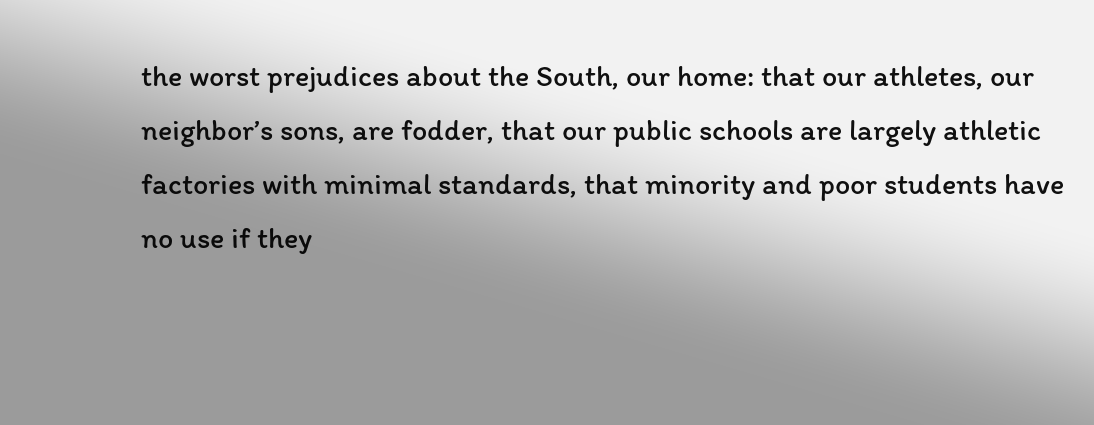the worst prejudices about the South, our home: that our athletes, our neighbor’s sons, are fodder, that our public schools are largely athletic factories with minimal standards, that minority and poor students have no use if they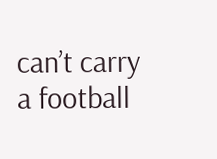can’t carry a football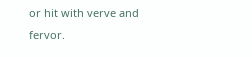or hit with verve and fervor.